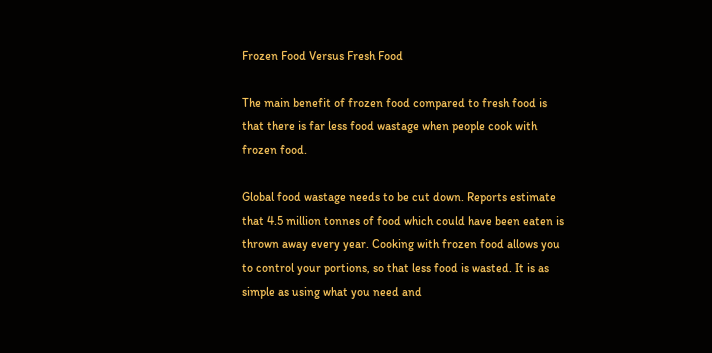Frozen Food Versus Fresh Food

The main benefit of frozen food compared to fresh food is that there is far less food wastage when people cook with frozen food.

Global food wastage needs to be cut down. Reports estimate that 4.5 million tonnes of food which could have been eaten is thrown away every year. Cooking with frozen food allows you to control your portions, so that less food is wasted. It is as simple as using what you need and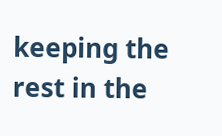keeping the rest in the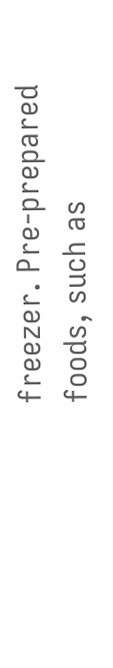freezer. Pre-prepared foods, such as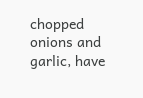chopped onions and garlic, have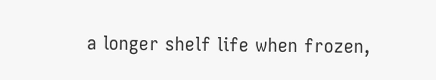a longer shelf life when frozen,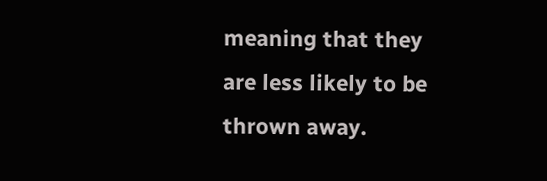meaning that they are less likely to be thrown away.